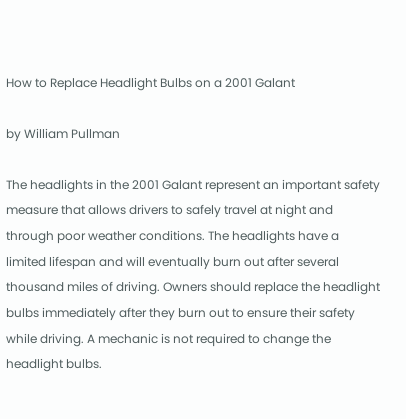How to Replace Headlight Bulbs on a 2001 Galant

by William Pullman

The headlights in the 2001 Galant represent an important safety measure that allows drivers to safely travel at night and through poor weather conditions. The headlights have a limited lifespan and will eventually burn out after several thousand miles of driving. Owners should replace the headlight bulbs immediately after they burn out to ensure their safety while driving. A mechanic is not required to change the headlight bulbs.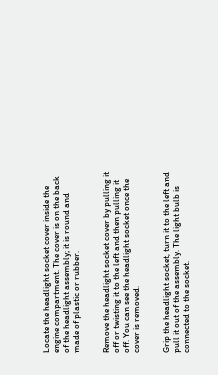Locate the headlight socket cover inside the engine compartment. The cover is on the back of the headlight assembly; it is round and made of plastic or rubber.


Remove the headlight socket cover by pulling it off or twisting it to the left and then pulling it off. You can see the headlight socket once the cover is removed.


Grip the headlight socket, turn it to the left and pull it out of the assembly. The light bulb is connected to the socket.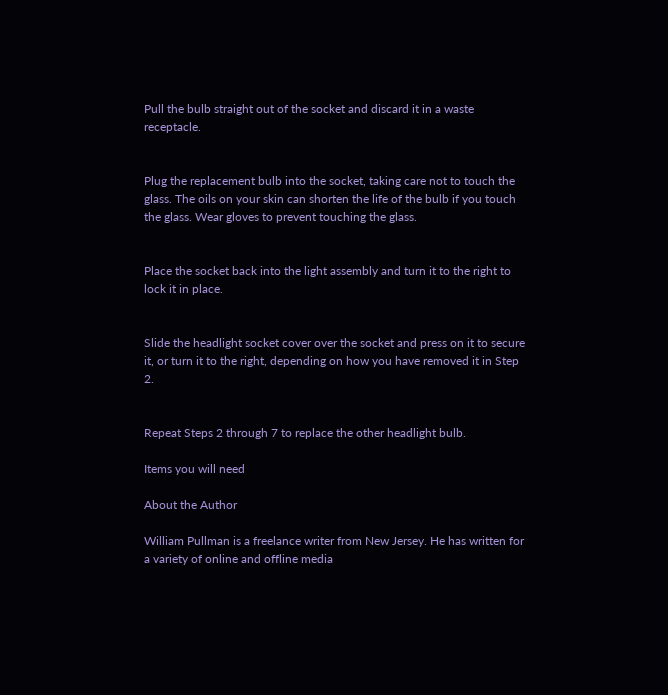Pull the bulb straight out of the socket and discard it in a waste receptacle.


Plug the replacement bulb into the socket, taking care not to touch the glass. The oils on your skin can shorten the life of the bulb if you touch the glass. Wear gloves to prevent touching the glass.


Place the socket back into the light assembly and turn it to the right to lock it in place.


Slide the headlight socket cover over the socket and press on it to secure it, or turn it to the right, depending on how you have removed it in Step 2.


Repeat Steps 2 through 7 to replace the other headlight bulb.

Items you will need

About the Author

William Pullman is a freelance writer from New Jersey. He has written for a variety of online and offline media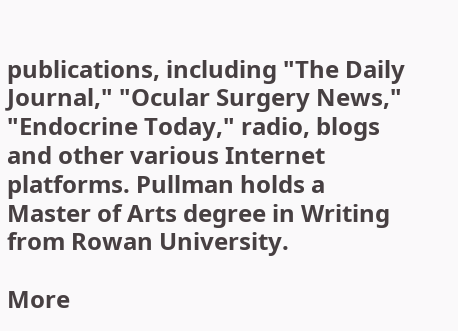publications, including "The Daily Journal," "Ocular Surgery News," "Endocrine Today," radio, blogs and other various Internet platforms. Pullman holds a Master of Arts degree in Writing from Rowan University.

More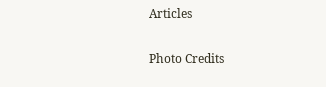Articles

Photo Credits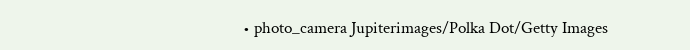• photo_camera Jupiterimages/Polka Dot/Getty Images